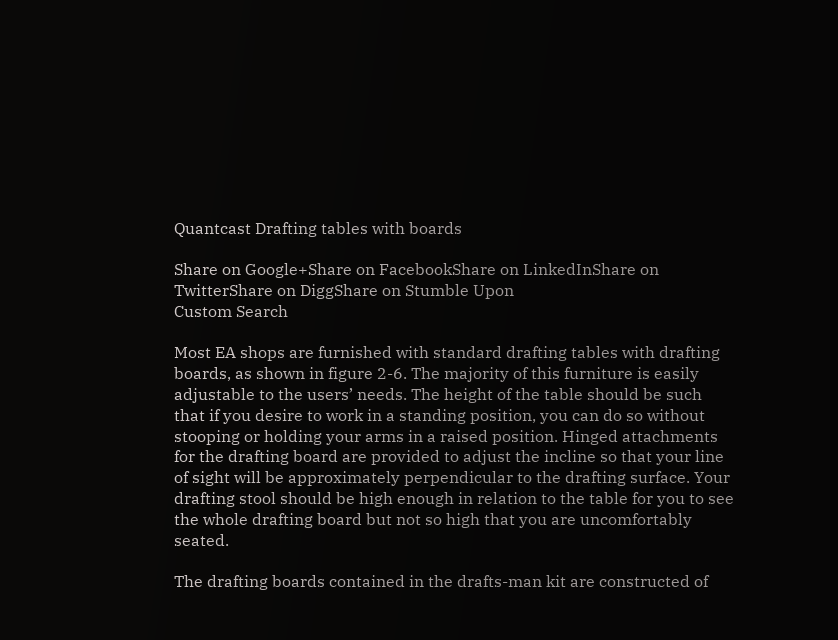Quantcast Drafting tables with boards

Share on Google+Share on FacebookShare on LinkedInShare on TwitterShare on DiggShare on Stumble Upon
Custom Search

Most EA shops are furnished with standard drafting tables with drafting boards, as shown in figure 2-6. The majority of this furniture is easily adjustable to the users’ needs. The height of the table should be such that if you desire to work in a standing position, you can do so without stooping or holding your arms in a raised position. Hinged attachments for the drafting board are provided to adjust the incline so that your line of sight will be approximately perpendicular to the drafting surface. Your drafting stool should be high enough in relation to the table for you to see the whole drafting board but not so high that you are uncomfortably seated.

The drafting boards contained in the drafts-man kit are constructed of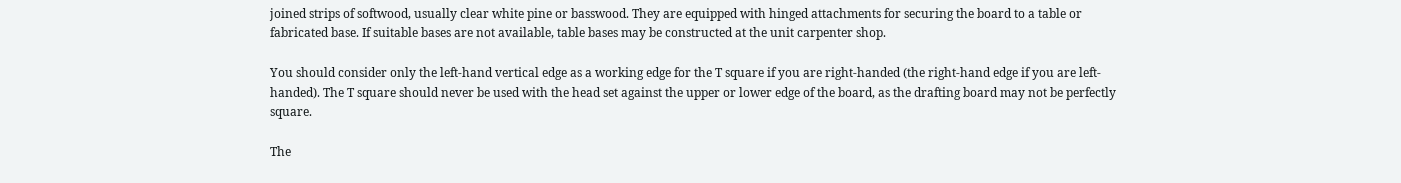joined strips of softwood, usually clear white pine or basswood. They are equipped with hinged attachments for securing the board to a table or fabricated base. If suitable bases are not available, table bases may be constructed at the unit carpenter shop.

You should consider only the left-hand vertical edge as a working edge for the T square if you are right-handed (the right-hand edge if you are left-handed). The T square should never be used with the head set against the upper or lower edge of the board, as the drafting board may not be perfectly square.

The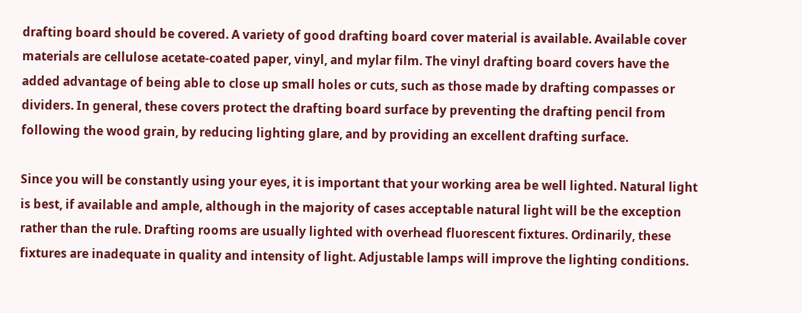drafting board should be covered. A variety of good drafting board cover material is available. Available cover materials are cellulose acetate-coated paper, vinyl, and mylar film. The vinyl drafting board covers have the added advantage of being able to close up small holes or cuts, such as those made by drafting compasses or dividers. In general, these covers protect the drafting board surface by preventing the drafting pencil from following the wood grain, by reducing lighting glare, and by providing an excellent drafting surface.

Since you will be constantly using your eyes, it is important that your working area be well lighted. Natural light is best, if available and ample, although in the majority of cases acceptable natural light will be the exception rather than the rule. Drafting rooms are usually lighted with overhead fluorescent fixtures. Ordinarily, these fixtures are inadequate in quality and intensity of light. Adjustable lamps will improve the lighting conditions.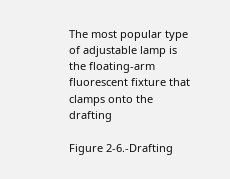The most popular type of adjustable lamp is the floating-arm fluorescent fixture that clamps onto the drafting

Figure 2-6.-Drafting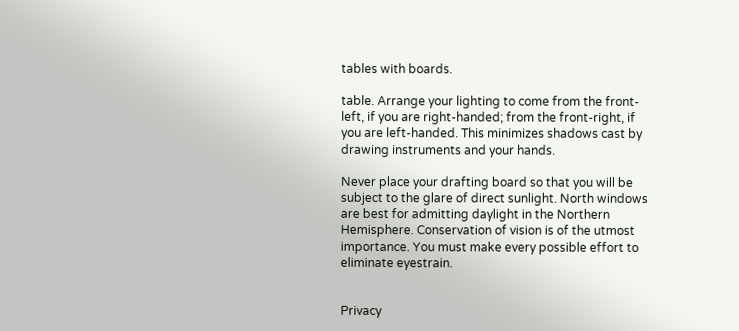tables with boards.

table. Arrange your lighting to come from the front-left, if you are right-handed; from the front-right, if you are left-handed. This minimizes shadows cast by drawing instruments and your hands.

Never place your drafting board so that you will be subject to the glare of direct sunlight. North windows are best for admitting daylight in the Northern Hemisphere. Conservation of vision is of the utmost importance. You must make every possible effort to eliminate eyestrain.


Privacy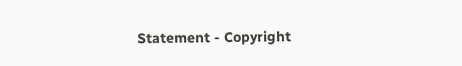Statement - Copyright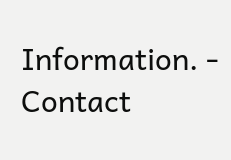Information. - Contact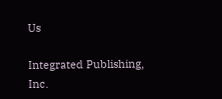Us

Integrated Publishing, Inc.